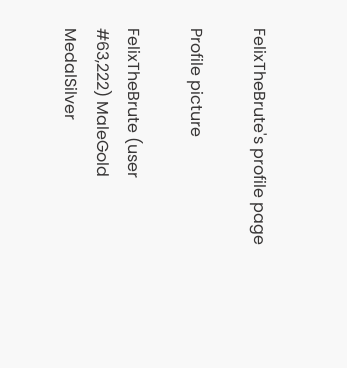FelixTheBrute's profile page

Profile picture

FelixTheBrute (user #63,222) MaleGold MedalSilver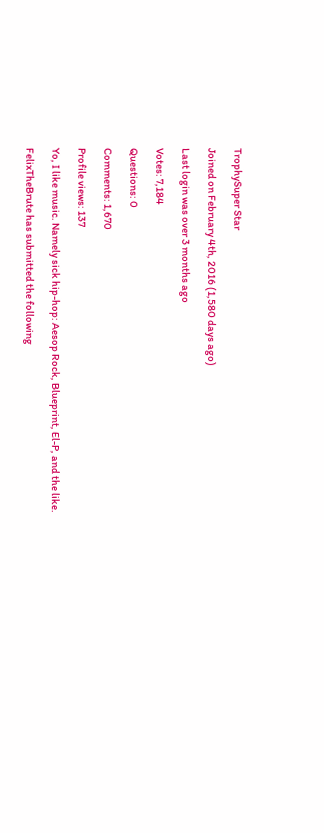TrophySuper Star

Joined on February 4th, 2016 (1,580 days ago)

Last login was over 3 months ago

Votes: 7,184

Questions: 0

Comments: 1,670

Profile views: 137

Yo, I like music. Namely sick hip-hop: Aesop Rock, Blueprint, El-P, and the like.

FelixTheBrute has submitted the following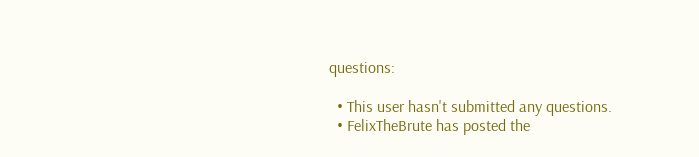questions:

  • This user hasn't submitted any questions.
  • FelixTheBrute has posted the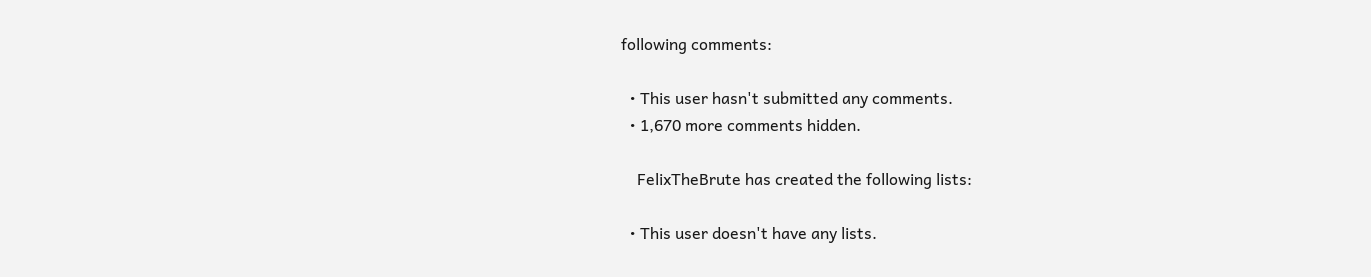following comments:

  • This user hasn't submitted any comments.
  • 1,670 more comments hidden.

    FelixTheBrute has created the following lists:

  • This user doesn't have any lists.